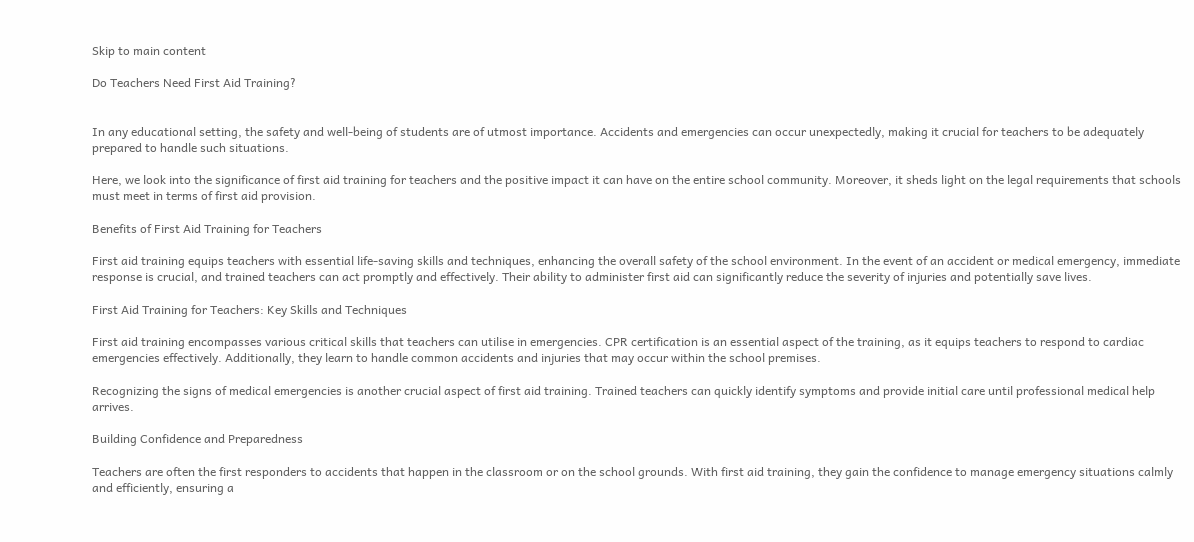Skip to main content

Do Teachers Need First Aid Training?


In any educational setting, the safety and well-being of students are of utmost importance. Accidents and emergencies can occur unexpectedly, making it crucial for teachers to be adequately prepared to handle such situations.

Here, we look into the significance of first aid training for teachers and the positive impact it can have on the entire school community. Moreover, it sheds light on the legal requirements that schools must meet in terms of first aid provision.

Benefits of First Aid Training for Teachers

First aid training equips teachers with essential life-saving skills and techniques, enhancing the overall safety of the school environment. In the event of an accident or medical emergency, immediate response is crucial, and trained teachers can act promptly and effectively. Their ability to administer first aid can significantly reduce the severity of injuries and potentially save lives.

First Aid Training for Teachers: Key Skills and Techniques

First aid training encompasses various critical skills that teachers can utilise in emergencies. CPR certification is an essential aspect of the training, as it equips teachers to respond to cardiac emergencies effectively. Additionally, they learn to handle common accidents and injuries that may occur within the school premises.

Recognizing the signs of medical emergencies is another crucial aspect of first aid training. Trained teachers can quickly identify symptoms and provide initial care until professional medical help arrives.

Building Confidence and Preparedness

Teachers are often the first responders to accidents that happen in the classroom or on the school grounds. With first aid training, they gain the confidence to manage emergency situations calmly and efficiently, ensuring a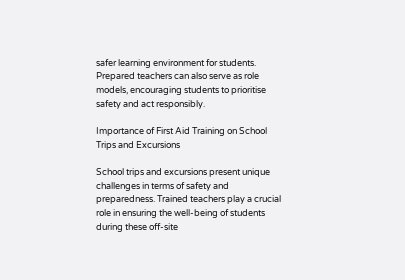safer learning environment for students. Prepared teachers can also serve as role models, encouraging students to prioritise safety and act responsibly.

Importance of First Aid Training on School Trips and Excursions

School trips and excursions present unique challenges in terms of safety and preparedness. Trained teachers play a crucial role in ensuring the well-being of students during these off-site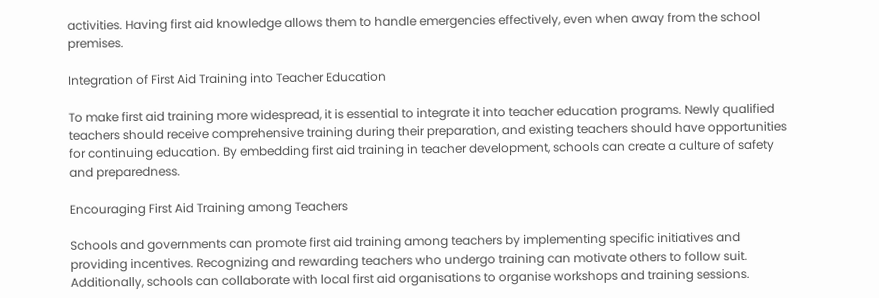activities. Having first aid knowledge allows them to handle emergencies effectively, even when away from the school premises.

Integration of First Aid Training into Teacher Education

To make first aid training more widespread, it is essential to integrate it into teacher education programs. Newly qualified teachers should receive comprehensive training during their preparation, and existing teachers should have opportunities for continuing education. By embedding first aid training in teacher development, schools can create a culture of safety and preparedness.

Encouraging First Aid Training among Teachers

Schools and governments can promote first aid training among teachers by implementing specific initiatives and providing incentives. Recognizing and rewarding teachers who undergo training can motivate others to follow suit. Additionally, schools can collaborate with local first aid organisations to organise workshops and training sessions.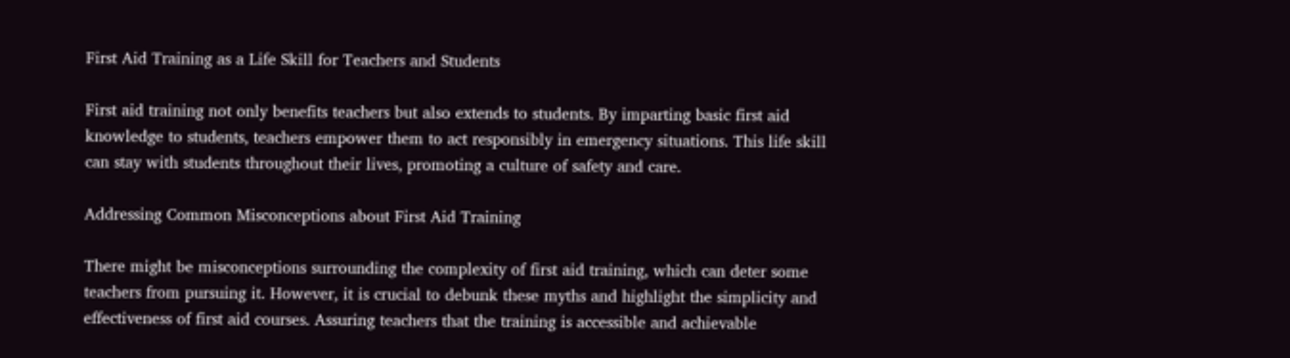First Aid Training as a Life Skill for Teachers and Students

First aid training not only benefits teachers but also extends to students. By imparting basic first aid knowledge to students, teachers empower them to act responsibly in emergency situations. This life skill can stay with students throughout their lives, promoting a culture of safety and care.

Addressing Common Misconceptions about First Aid Training

There might be misconceptions surrounding the complexity of first aid training, which can deter some teachers from pursuing it. However, it is crucial to debunk these myths and highlight the simplicity and effectiveness of first aid courses. Assuring teachers that the training is accessible and achievable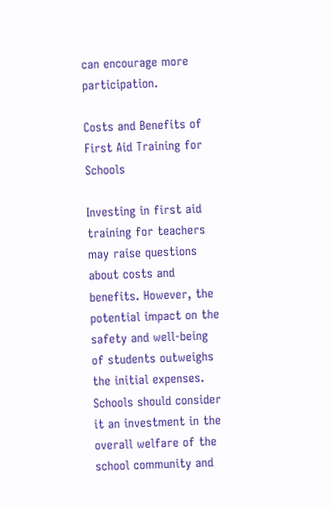can encourage more participation.

Costs and Benefits of First Aid Training for Schools

Investing in first aid training for teachers may raise questions about costs and benefits. However, the potential impact on the safety and well-being of students outweighs the initial expenses. Schools should consider it an investment in the overall welfare of the school community and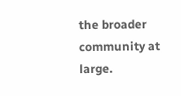the broader community at large.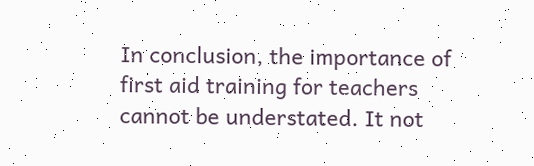In conclusion, the importance of first aid training for teachers cannot be understated. It not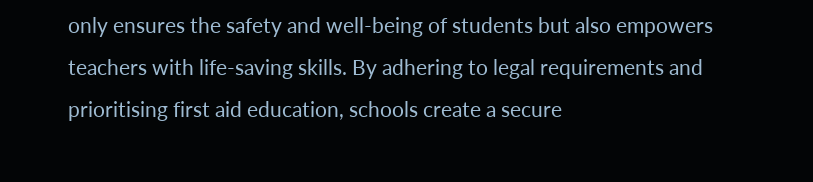only ensures the safety and well-being of students but also empowers teachers with life-saving skills. By adhering to legal requirements and prioritising first aid education, schools create a secure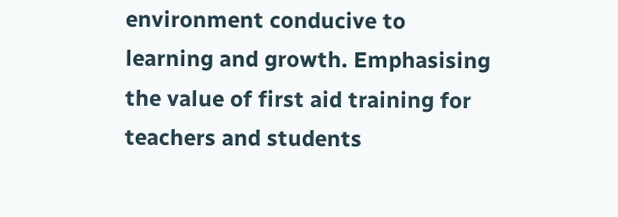environment conducive to learning and growth. Emphasising the value of first aid training for teachers and students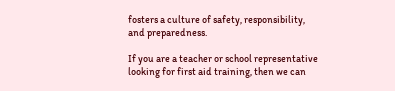fosters a culture of safety, responsibility, and preparedness.

If you are a teacher or school representative looking for first aid training, then we can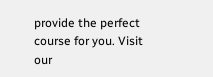provide the perfect course for you. Visit our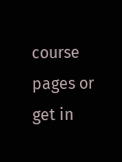course pages or get in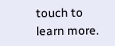touch to learn more.